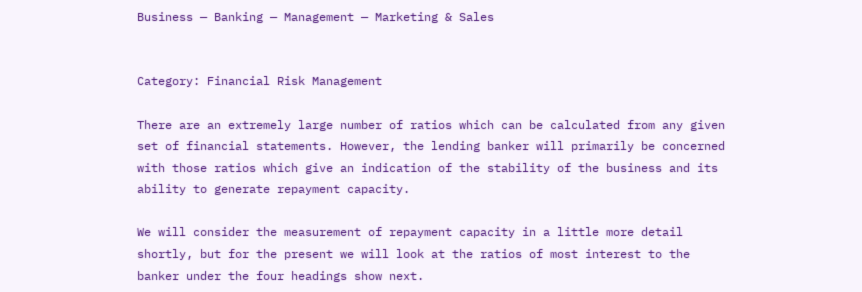Business — Banking — Management — Marketing & Sales


Category: Financial Risk Management

There are an extremely large number of ratios which can be calculated from any given set of financial statements. However, the lending banker will primarily be concerned with those ratios which give an indication of the stability of the business and its ability to generate repayment capacity.

We will consider the measurement of repayment capacity in a little more detail shortly, but for the present we will look at the ratios of most interest to the banker under the four headings show next.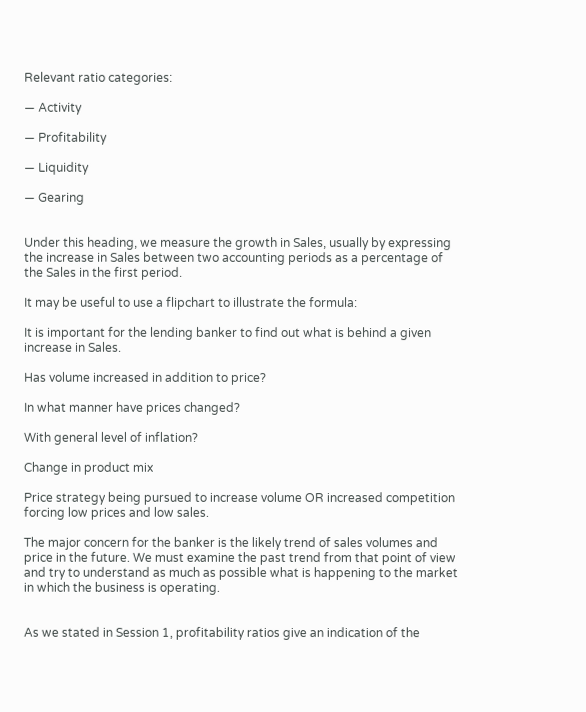Relevant ratio categories:

— Activity

— Profitability

— Liquidity

— Gearing


Under this heading, we measure the growth in Sales, usually by expressing the increase in Sales between two accounting periods as a percentage of the Sales in the first period.

It may be useful to use a flipchart to illustrate the formula:

It is important for the lending banker to find out what is behind a given increase in Sales.

Has volume increased in addition to price?

In what manner have prices changed?

With general level of inflation?

Change in product mix

Price strategy being pursued to increase volume OR increased competition forcing low prices and low sales.

The major concern for the banker is the likely trend of sales volumes and price in the future. We must examine the past trend from that point of view and try to understand as much as possible what is happening to the market in which the business is operating.


As we stated in Session 1, profitability ratios give an indication of the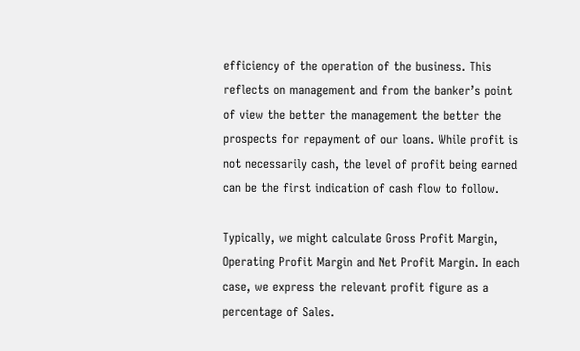efficiency of the operation of the business. This reflects on management and from the banker’s point of view the better the management the better the prospects for repayment of our loans. While profit is not necessarily cash, the level of profit being earned can be the first indication of cash flow to follow.

Typically, we might calculate Gross Profit Margin, Operating Profit Margin and Net Profit Margin. In each case, we express the relevant profit figure as a percentage of Sales.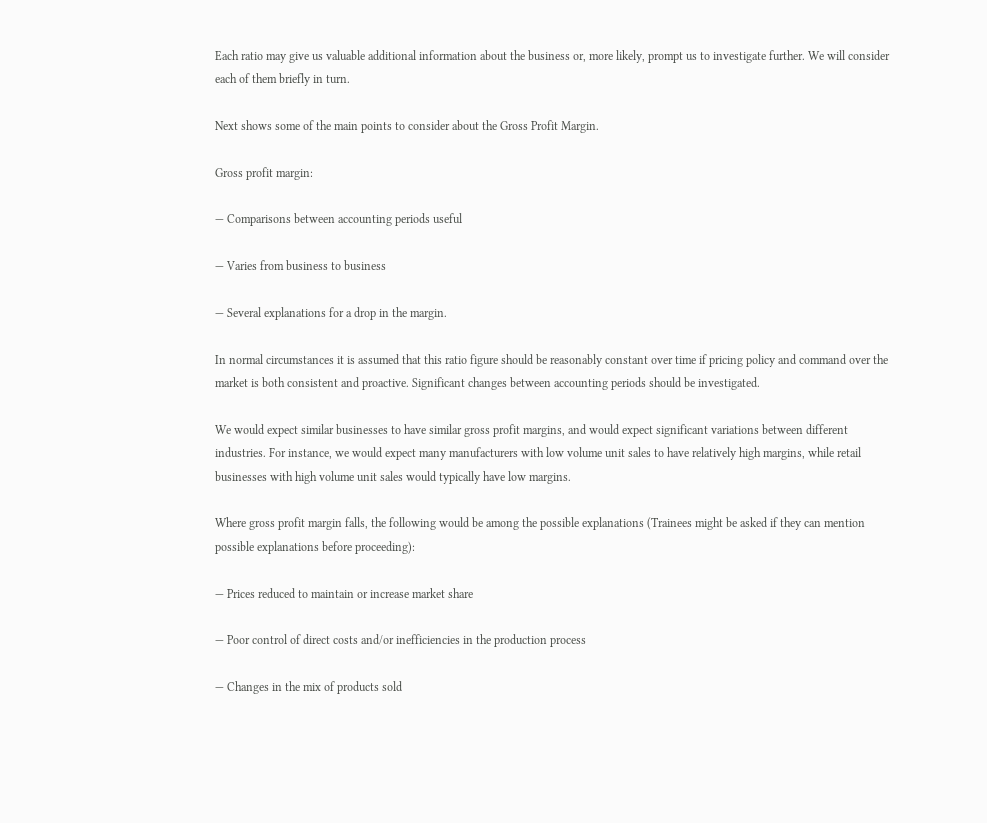Each ratio may give us valuable additional information about the business or, more likely, prompt us to investigate further. We will consider each of them briefly in turn.

Next shows some of the main points to consider about the Gross Profit Margin.

Gross profit margin:

— Comparisons between accounting periods useful

— Varies from business to business

— Several explanations for a drop in the margin.

In normal circumstances it is assumed that this ratio figure should be reasonably constant over time if pricing policy and command over the market is both consistent and proactive. Significant changes between accounting periods should be investigated.

We would expect similar businesses to have similar gross profit margins, and would expect significant variations between different industries. For instance, we would expect many manufacturers with low volume unit sales to have relatively high margins, while retail businesses with high volume unit sales would typically have low margins.

Where gross profit margin falls, the following would be among the possible explanations (Trainees might be asked if they can mention possible explanations before proceeding):

— Prices reduced to maintain or increase market share

— Poor control of direct costs and/or inefficiencies in the production process

— Changes in the mix of products sold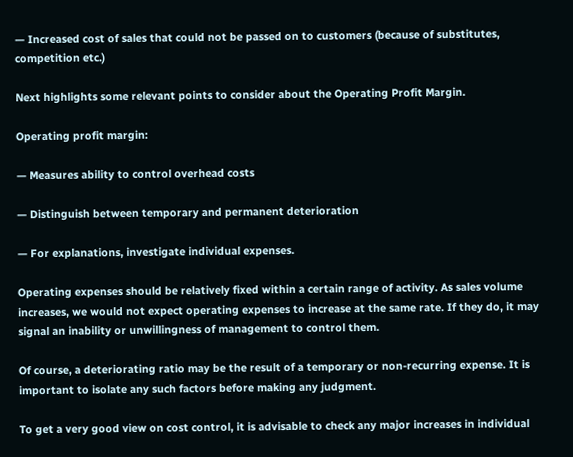— Increased cost of sales that could not be passed on to customers (because of substitutes, competition etc.)

Next highlights some relevant points to consider about the Operating Profit Margin.

Operating profit margin:

— Measures ability to control overhead costs

— Distinguish between temporary and permanent deterioration

— For explanations, investigate individual expenses.

Operating expenses should be relatively fixed within a certain range of activity. As sales volume increases, we would not expect operating expenses to increase at the same rate. If they do, it may signal an inability or unwillingness of management to control them.

Of course, a deteriorating ratio may be the result of a temporary or non-recurring expense. It is important to isolate any such factors before making any judgment.

To get a very good view on cost control, it is advisable to check any major increases in individual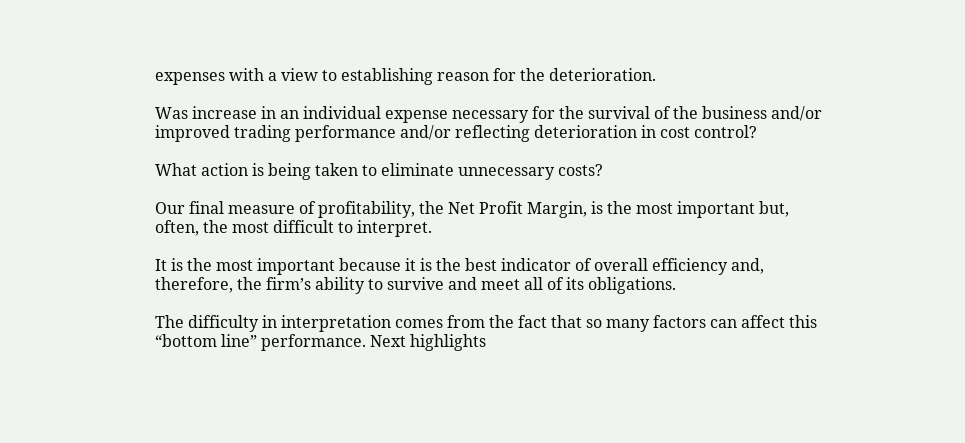expenses with a view to establishing reason for the deterioration.

Was increase in an individual expense necessary for the survival of the business and/or improved trading performance and/or reflecting deterioration in cost control?

What action is being taken to eliminate unnecessary costs?

Our final measure of profitability, the Net Profit Margin, is the most important but, often, the most difficult to interpret.

It is the most important because it is the best indicator of overall efficiency and, therefore, the firm’s ability to survive and meet all of its obligations.

The difficulty in interpretation comes from the fact that so many factors can affect this “bottom line” performance. Next highlights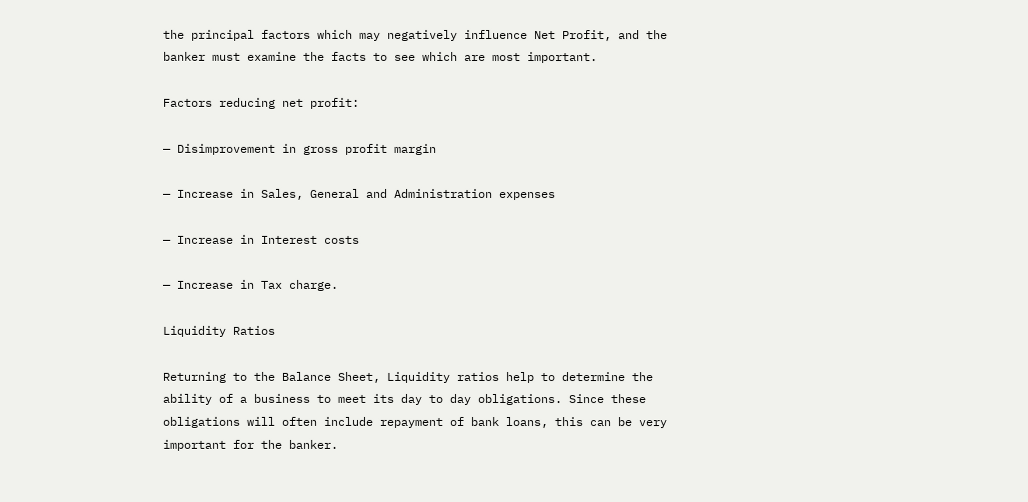the principal factors which may negatively influence Net Profit, and the banker must examine the facts to see which are most important.

Factors reducing net profit:

— Disimprovement in gross profit margin

— Increase in Sales, General and Administration expenses

— Increase in Interest costs

— Increase in Tax charge.

Liquidity Ratios

Returning to the Balance Sheet, Liquidity ratios help to determine the ability of a business to meet its day to day obligations. Since these obligations will often include repayment of bank loans, this can be very important for the banker.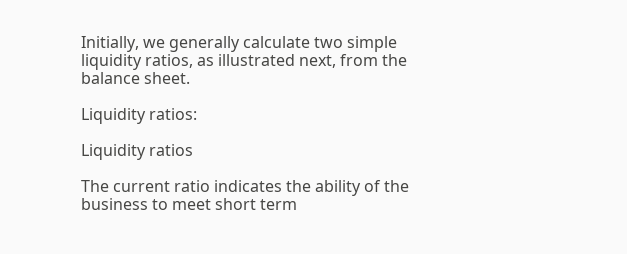Initially, we generally calculate two simple liquidity ratios, as illustrated next, from the balance sheet.

Liquidity ratios:

Liquidity ratios

The current ratio indicates the ability of the business to meet short term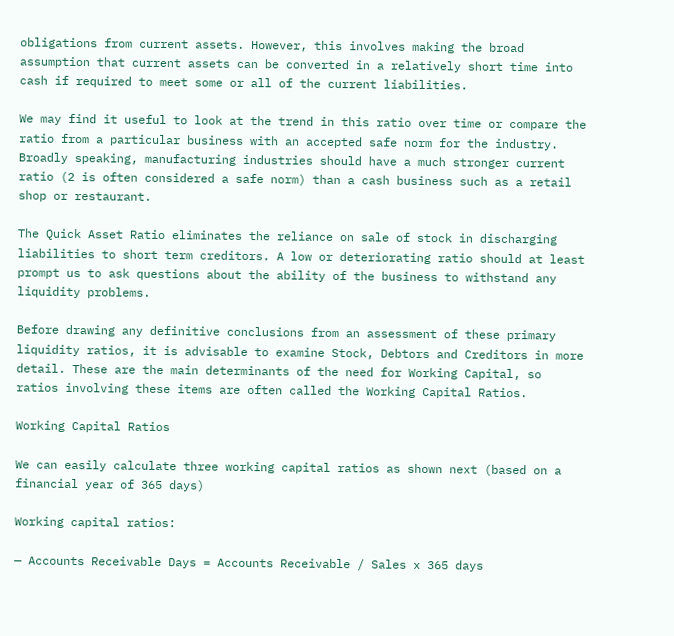obligations from current assets. However, this involves making the broad assumption that current assets can be converted in a relatively short time into cash if required to meet some or all of the current liabilities.

We may find it useful to look at the trend in this ratio over time or compare the ratio from a particular business with an accepted safe norm for the industry. Broadly speaking, manufacturing industries should have a much stronger current ratio (2 is often considered a safe norm) than a cash business such as a retail shop or restaurant.

The Quick Asset Ratio eliminates the reliance on sale of stock in discharging liabilities to short term creditors. A low or deteriorating ratio should at least prompt us to ask questions about the ability of the business to withstand any liquidity problems.

Before drawing any definitive conclusions from an assessment of these primary liquidity ratios, it is advisable to examine Stock, Debtors and Creditors in more detail. These are the main determinants of the need for Working Capital, so ratios involving these items are often called the Working Capital Ratios.

Working Capital Ratios

We can easily calculate three working capital ratios as shown next (based on a financial year of 365 days)

Working capital ratios:

— Accounts Receivable Days = Accounts Receivable / Sales x 365 days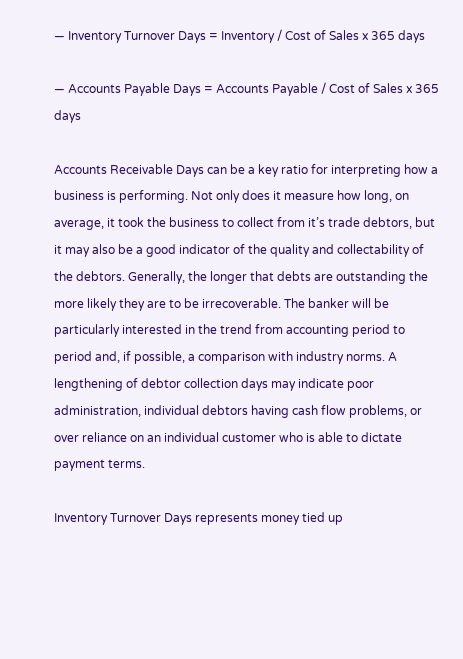— Inventory Turnover Days = Inventory / Cost of Sales x 365 days

— Accounts Payable Days = Accounts Payable / Cost of Sales x 365 days

Accounts Receivable Days can be a key ratio for interpreting how a business is performing. Not only does it measure how long, on average, it took the business to collect from it’s trade debtors, but it may also be a good indicator of the quality and collectability of the debtors. Generally, the longer that debts are outstanding the more likely they are to be irrecoverable. The banker will be particularly interested in the trend from accounting period to period and, if possible, a comparison with industry norms. A lengthening of debtor collection days may indicate poor administration, individual debtors having cash flow problems, or over reliance on an individual customer who is able to dictate payment terms.

Inventory Turnover Days represents money tied up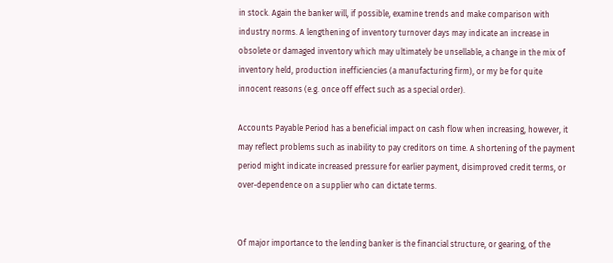in stock. Again the banker will, if possible, examine trends and make comparison with industry norms. A lengthening of inventory turnover days may indicate an increase in obsolete or damaged inventory which may ultimately be unsellable, a change in the mix of inventory held, production inefficiencies (a manufacturing firm), or my be for quite innocent reasons (e.g. once off effect such as a special order).

Accounts Payable Period has a beneficial impact on cash flow when increasing, however, it may reflect problems such as inability to pay creditors on time. A shortening of the payment period might indicate increased pressure for earlier payment, disimproved credit terms, or over-dependence on a supplier who can dictate terms.


Of major importance to the lending banker is the financial structure, or gearing, of the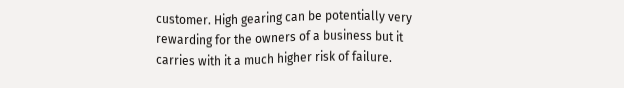customer. High gearing can be potentially very rewarding for the owners of a business but it carries with it a much higher risk of failure.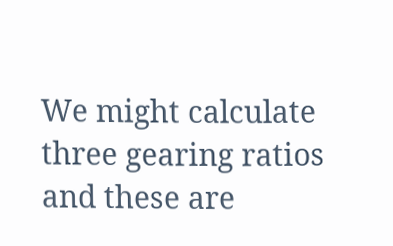We might calculate three gearing ratios and these are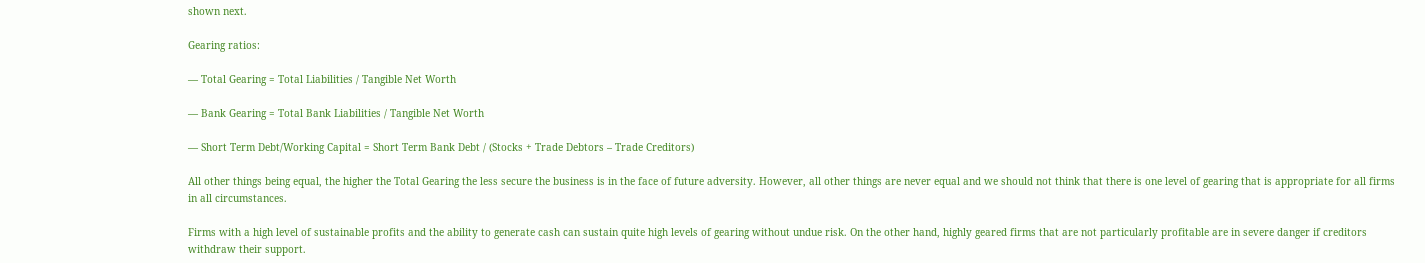shown next.

Gearing ratios:

— Total Gearing = Total Liabilities / Tangible Net Worth

— Bank Gearing = Total Bank Liabilities / Tangible Net Worth

— Short Term Debt/Working Capital = Short Term Bank Debt / (Stocks + Trade Debtors – Trade Creditors)

All other things being equal, the higher the Total Gearing the less secure the business is in the face of future adversity. However, all other things are never equal and we should not think that there is one level of gearing that is appropriate for all firms in all circumstances.

Firms with a high level of sustainable profits and the ability to generate cash can sustain quite high levels of gearing without undue risk. On the other hand, highly geared firms that are not particularly profitable are in severe danger if creditors withdraw their support.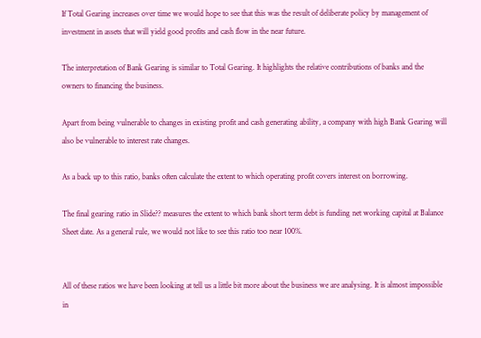If Total Gearing increases over time we would hope to see that this was the result of deliberate policy by management of investment in assets that will yield good profits and cash flow in the near future.

The interpretation of Bank Gearing is similar to Total Gearing. It highlights the relative contributions of banks and the owners to financing the business.

Apart from being vulnerable to changes in existing profit and cash generating ability, a company with high Bank Gearing will also be vulnerable to interest rate changes.

As a back up to this ratio, banks often calculate the extent to which operating profit covers interest on borrowing.

The final gearing ratio in Slide?? measures the extent to which bank short term debt is funding net working capital at Balance Sheet date. As a general rule, we would not like to see this ratio too near 100%.


All of these ratios we have been looking at tell us a little bit more about the business we are analysing. It is almost impossible in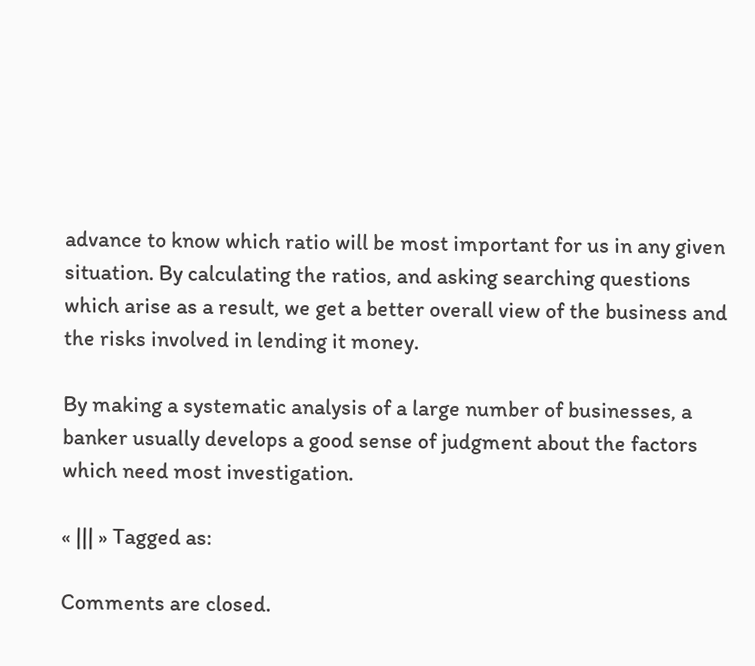advance to know which ratio will be most important for us in any given situation. By calculating the ratios, and asking searching questions which arise as a result, we get a better overall view of the business and the risks involved in lending it money.

By making a systematic analysis of a large number of businesses, a banker usually develops a good sense of judgment about the factors which need most investigation.

« ||| » Tagged as:

Comments are closed.